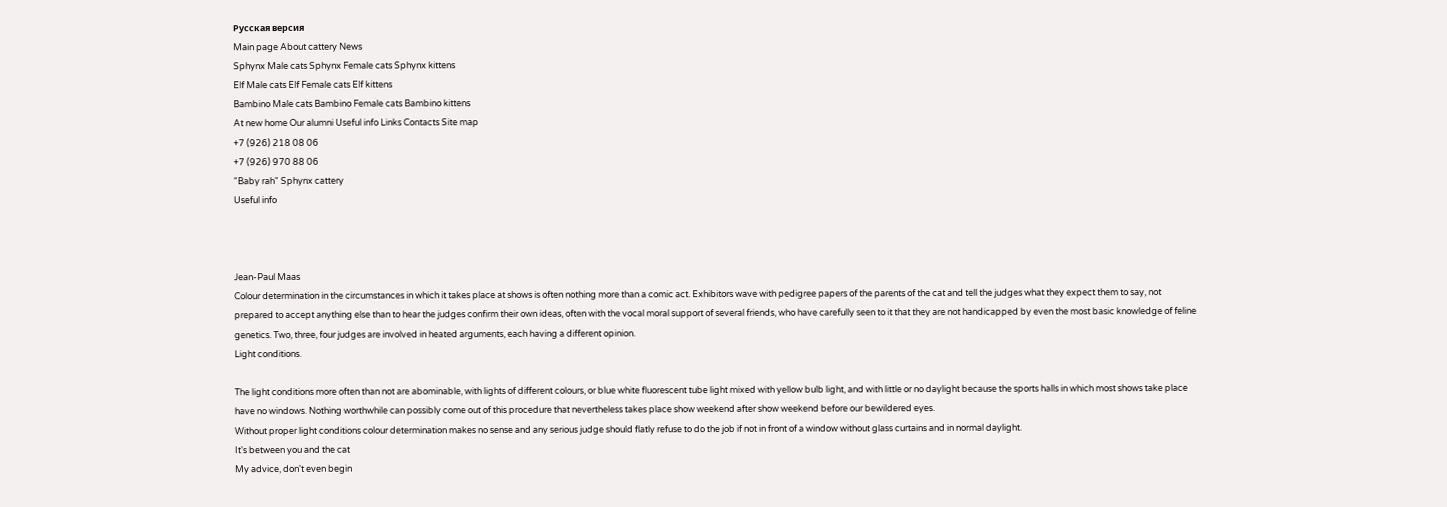Русская версия
Main page About cattery News
Sphynx Male cats Sphynx Female cats Sphynx kittens
Elf Male cats Elf Female cats Elf kittens
Bambino Male cats Bambino Female cats Bambino kittens
At new home Our alumni Useful info Links Contacts Site map
+7 (926) 218 08 06
+7 (926) 970 88 06
"Baby rah" Sphynx cattery
Useful info



Jean-Paul Maas
Colour determination in the circumstances in which it takes place at shows is often nothing more than a comic act. Exhibitors wave with pedigree papers of the parents of the cat and tell the judges what they expect them to say, not prepared to accept anything else than to hear the judges confirm their own ideas, often with the vocal moral support of several friends, who have carefully seen to it that they are not handicapped by even the most basic knowledge of feline genetics. Two, three, four judges are involved in heated arguments, each having a different opinion.
Light conditions.

The light conditions more often than not are abominable, with lights of different colours, or blue white fluorescent tube light mixed with yellow bulb light, and with little or no daylight because the sports halls in which most shows take place have no windows. Nothing worthwhile can possibly come out of this procedure that nevertheless takes place show weekend after show weekend before our bewildered eyes.
Without proper light conditions colour determination makes no sense and any serious judge should flatly refuse to do the job if not in front of a window without glass curtains and in normal daylight.
It's between you and the cat
My advice, don't even begin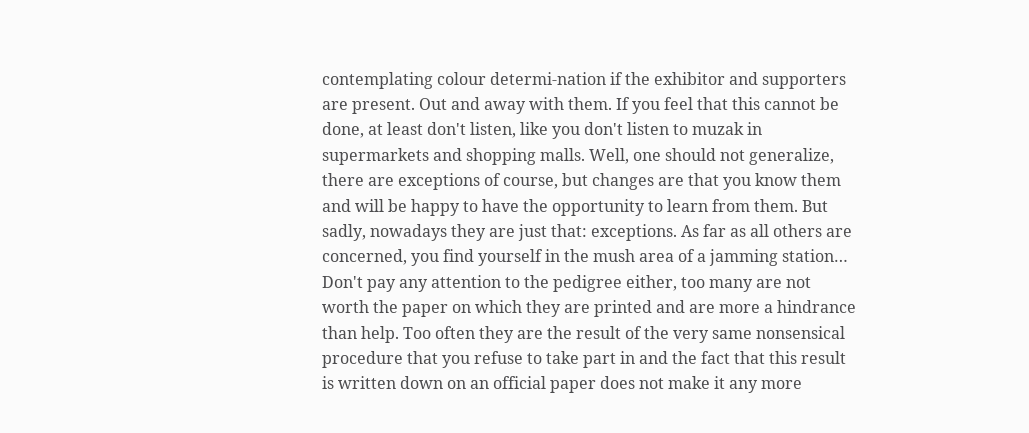contemplating colour determi-nation if the exhibitor and supporters are present. Out and away with them. If you feel that this cannot be done, at least don't listen, like you don't listen to muzak in supermarkets and shopping malls. Well, one should not generalize, there are exceptions of course, but changes are that you know them and will be happy to have the opportunity to learn from them. But sadly, nowadays they are just that: exceptions. As far as all others are concerned, you find yourself in the mush area of a jamming station…
Don't pay any attention to the pedigree either, too many are not worth the paper on which they are printed and are more a hindrance than help. Too often they are the result of the very same nonsensical procedure that you refuse to take part in and the fact that this result is written down on an official paper does not make it any more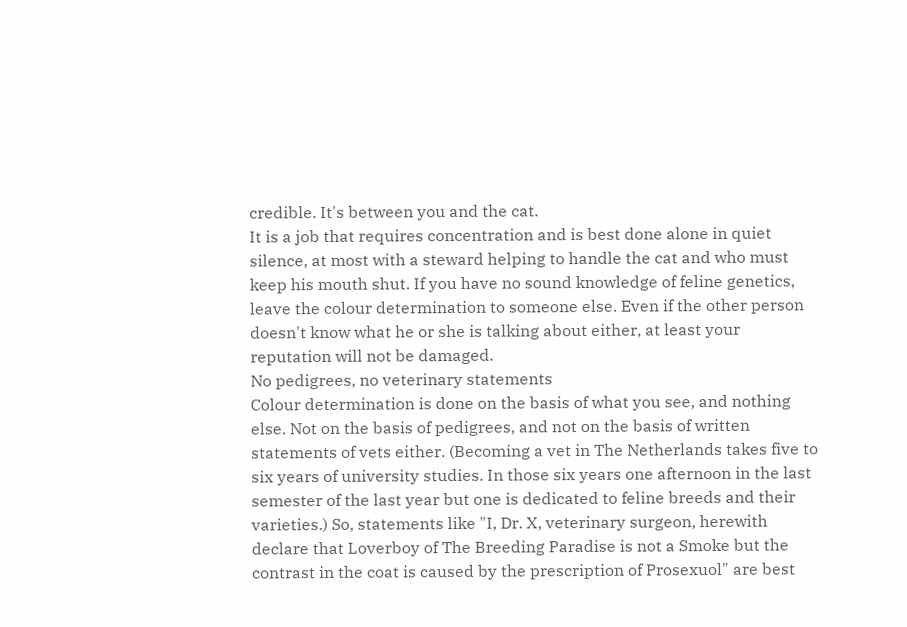credible. It's between you and the cat.
It is a job that requires concentration and is best done alone in quiet silence, at most with a steward helping to handle the cat and who must keep his mouth shut. If you have no sound knowledge of feline genetics, leave the colour determination to someone else. Even if the other person doesn't know what he or she is talking about either, at least your reputation will not be damaged.
No pedigrees, no veterinary statements
Colour determination is done on the basis of what you see, and nothing else. Not on the basis of pedigrees, and not on the basis of written statements of vets either. (Becoming a vet in The Netherlands takes five to six years of university studies. In those six years one afternoon in the last semester of the last year but one is dedicated to feline breeds and their varieties.) So, statements like "I, Dr. X, veterinary surgeon, herewith declare that Loverboy of The Breeding Paradise is not a Smoke but the contrast in the coat is caused by the prescription of Prosexuol" are best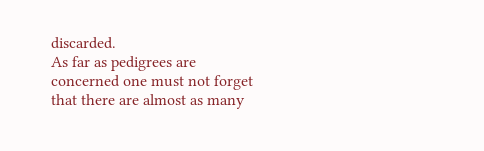discarded.
As far as pedigrees are concerned one must not forget that there are almost as many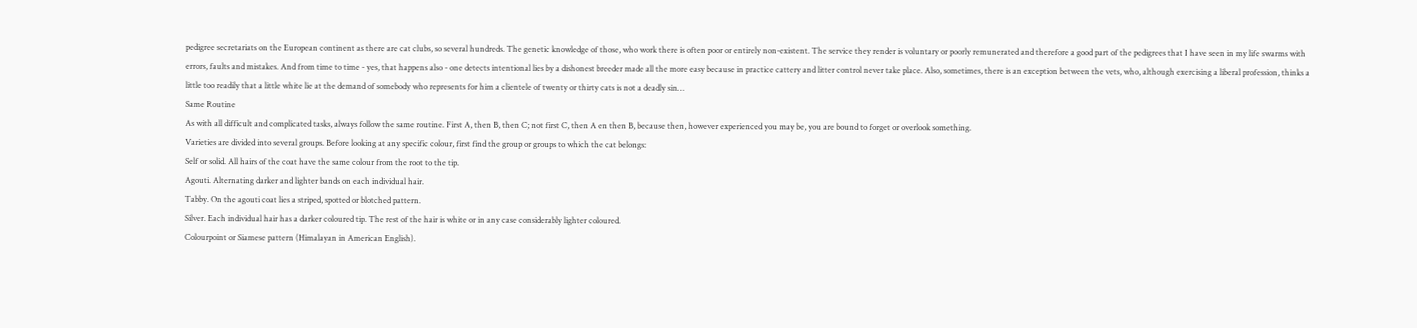pedigree secretariats on the European continent as there are cat clubs, so several hundreds. The genetic knowledge of those, who work there is often poor or entirely non-existent. The service they render is voluntary or poorly remunerated and therefore a good part of the pedigrees that I have seen in my life swarms with errors, faults and mistakes. And from time to time - yes, that happens also - one detects intentional lies by a dishonest breeder made all the more easy because in practice cattery and litter control never take place. Also, sometimes, there is an exception between the vets, who, although exercising a liberal profession, thinks a little too readily that a little white lie at the demand of somebody who represents for him a clientele of twenty or thirty cats is not a deadly sin…
Same Routine
As with all difficult and complicated tasks, always follow the same routine. First A, then B, then C; not first C, then A en then B, because then, however experienced you may be, you are bound to forget or overlook something.
Varieties are divided into several groups. Before looking at any specific colour, first find the group or groups to which the cat belongs:
Self or solid. All hairs of the coat have the same colour from the root to the tip.
Agouti. Alternating darker and lighter bands on each individual hair.
Tabby. On the agouti coat lies a striped, spotted or blotched pattern.
Silver. Each individual hair has a darker coloured tip. The rest of the hair is white or in any case considerably lighter coloured.
Colourpoint or Siamese pattern (Himalayan in American English).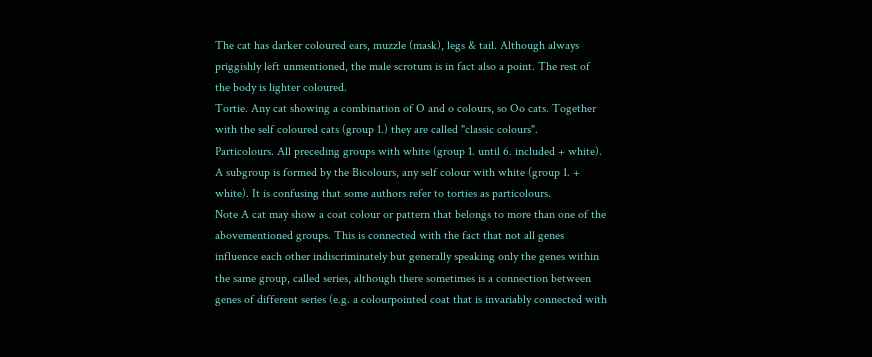The cat has darker coloured ears, muzzle (mask), legs & tail. Although always priggishly left unmentioned, the male scrotum is in fact also a point. The rest of the body is lighter coloured.
Tortie. Any cat showing a combination of O and o colours, so Oo cats. Together with the self coloured cats (group 1.) they are called "classic colours".
Particolours. All preceding groups with white (group 1. until 6. included + white). A subgroup is formed by the Bicolours, any self colour with white (group 1. + white). It is confusing that some authors refer to torties as particolours.
Note A cat may show a coat colour or pattern that belongs to more than one of the abovementioned groups. This is connected with the fact that not all genes influence each other indiscriminately but generally speaking only the genes within the same group, called series, although there sometimes is a connection between genes of different series (e.g. a colourpointed coat that is invariably connected with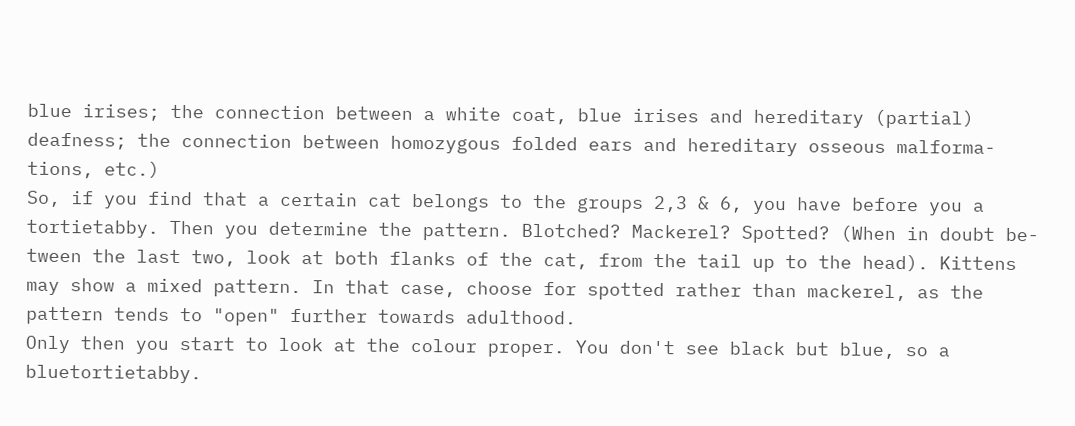blue irises; the connection between a white coat, blue irises and hereditary (partial) deafness; the connection between homozygous folded ears and hereditary osseous malforma-tions, etc.)
So, if you find that a certain cat belongs to the groups 2,3 & 6, you have before you a tortietabby. Then you determine the pattern. Blotched? Mackerel? Spotted? (When in doubt be-tween the last two, look at both flanks of the cat, from the tail up to the head). Kittens may show a mixed pattern. In that case, choose for spotted rather than mackerel, as the pattern tends to "open" further towards adulthood.
Only then you start to look at the colour proper. You don't see black but blue, so a bluetortietabby.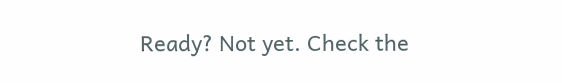Ready? Not yet. Check the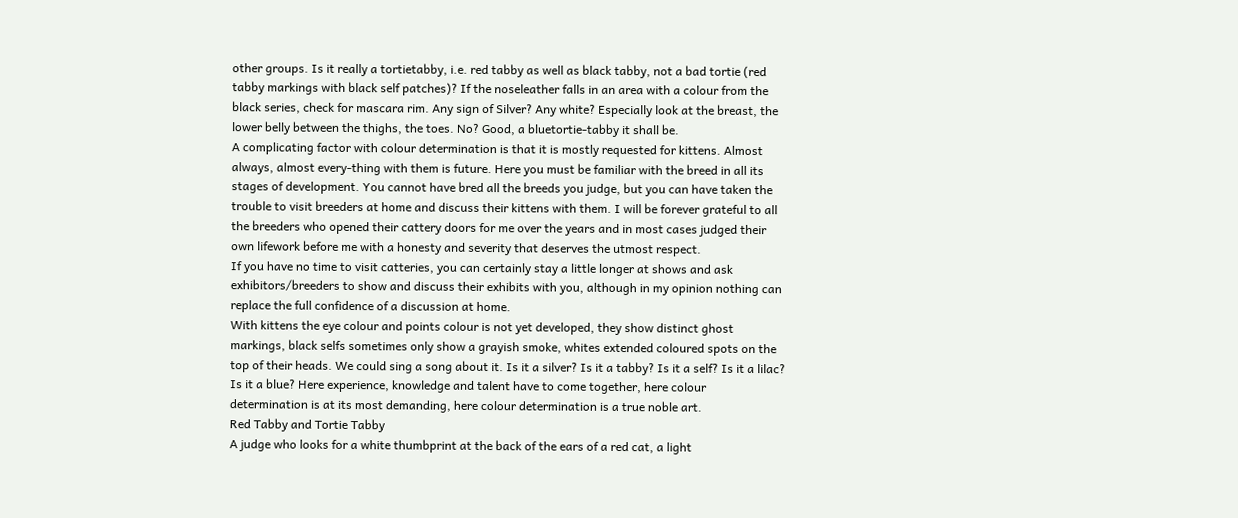other groups. Is it really a tortietabby, i.e. red tabby as well as black tabby, not a bad tortie (red tabby markings with black self patches)? If the noseleather falls in an area with a colour from the black series, check for mascara rim. Any sign of Silver? Any white? Especially look at the breast, the lower belly between the thighs, the toes. No? Good, a bluetortie-tabby it shall be.
A complicating factor with colour determination is that it is mostly requested for kittens. Almost always, almost every-thing with them is future. Here you must be familiar with the breed in all its stages of development. You cannot have bred all the breeds you judge, but you can have taken the trouble to visit breeders at home and discuss their kittens with them. I will be forever grateful to all the breeders who opened their cattery doors for me over the years and in most cases judged their own lifework before me with a honesty and severity that deserves the utmost respect.
If you have no time to visit catteries, you can certainly stay a little longer at shows and ask exhibitors/breeders to show and discuss their exhibits with you, although in my opinion nothing can replace the full confidence of a discussion at home.
With kittens the eye colour and points colour is not yet developed, they show distinct ghost markings, black selfs sometimes only show a grayish smoke, whites extended coloured spots on the top of their heads. We could sing a song about it. Is it a silver? Is it a tabby? Is it a self? Is it a lilac? Is it a blue? Here experience, knowledge and talent have to come together, here colour determination is at its most demanding, here colour determination is a true noble art.
Red Tabby and Tortie Tabby
A judge who looks for a white thumbprint at the back of the ears of a red cat, a light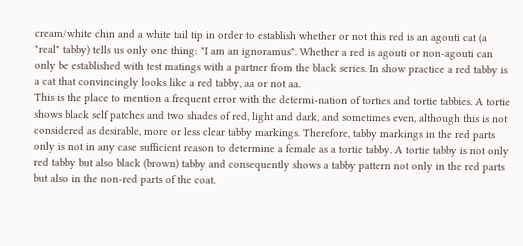cream/white chin and a white tail tip in order to establish whether or not this red is an agouti cat (a "real" tabby) tells us only one thing: "I am an ignoramus". Whether a red is agouti or non-agouti can only be established with test matings with a partner from the black series. In show practice a red tabby is a cat that convincingly looks like a red tabby, aa or not aa.
This is the place to mention a frequent error with the determi-nation of torties and tortie tabbies. A tortie shows black self patches and two shades of red, light and dark, and sometimes even, although this is not considered as desirable, more or less clear tabby markings. Therefore, tabby markings in the red parts only is not in any case sufficient reason to determine a female as a tortie tabby. A tortie tabby is not only red tabby but also black (brown) tabby and consequently shows a tabby pattern not only in the red parts but also in the non-red parts of the coat.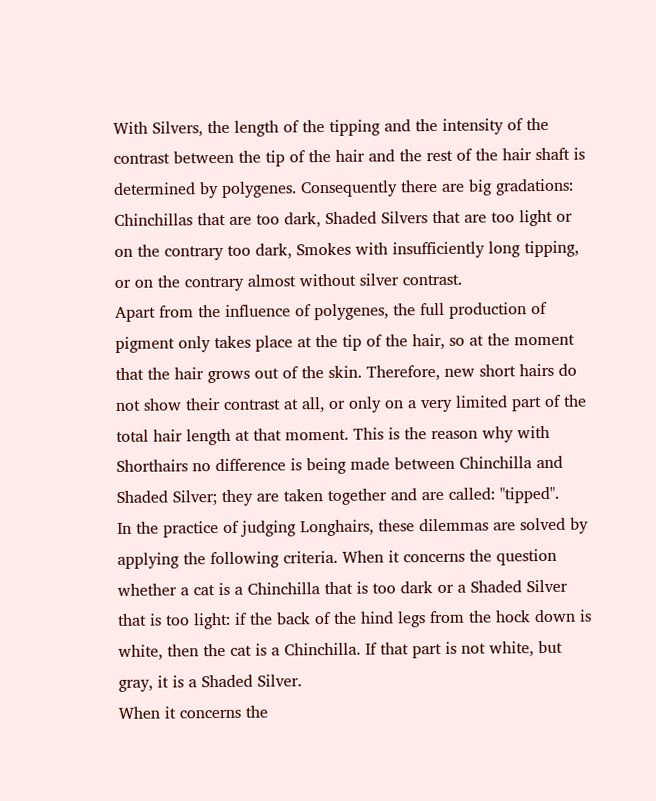With Silvers, the length of the tipping and the intensity of the contrast between the tip of the hair and the rest of the hair shaft is determined by polygenes. Consequently there are big gradations: Chinchillas that are too dark, Shaded Silvers that are too light or on the contrary too dark, Smokes with insufficiently long tipping, or on the contrary almost without silver contrast.
Apart from the influence of polygenes, the full production of pigment only takes place at the tip of the hair, so at the moment that the hair grows out of the skin. Therefore, new short hairs do not show their contrast at all, or only on a very limited part of the total hair length at that moment. This is the reason why with Shorthairs no difference is being made between Chinchilla and Shaded Silver; they are taken together and are called: "tipped".
In the practice of judging Longhairs, these dilemmas are solved by applying the following criteria. When it concerns the question whether a cat is a Chinchilla that is too dark or a Shaded Silver that is too light: if the back of the hind legs from the hock down is white, then the cat is a Chinchilla. If that part is not white, but gray, it is a Shaded Silver.
When it concerns the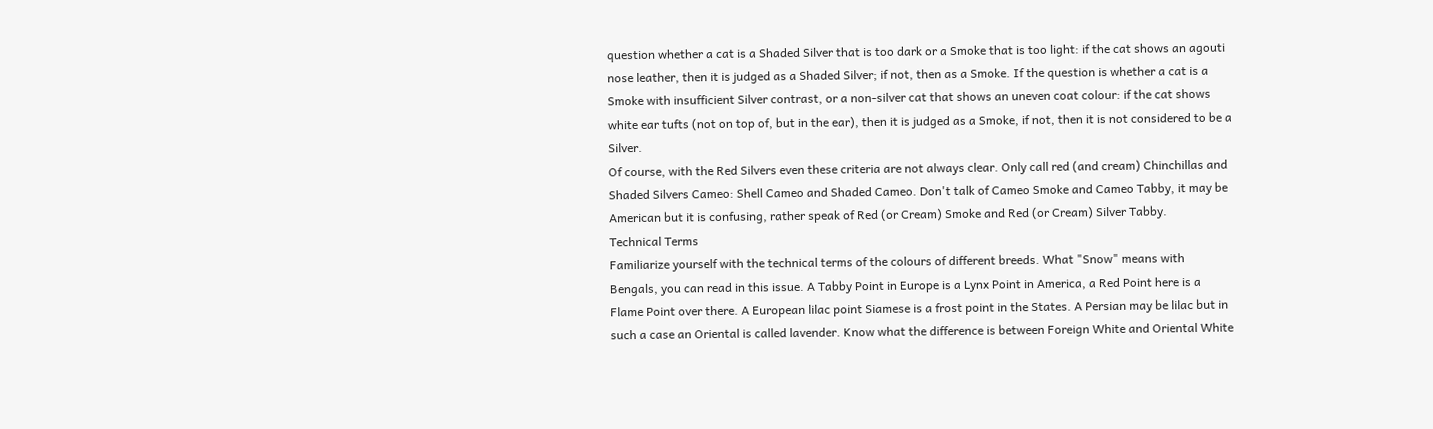question whether a cat is a Shaded Silver that is too dark or a Smoke that is too light: if the cat shows an agouti nose leather, then it is judged as a Shaded Silver; if not, then as a Smoke. If the question is whether a cat is a Smoke with insufficient Silver contrast, or a non-silver cat that shows an uneven coat colour: if the cat shows white ear tufts (not on top of, but in the ear), then it is judged as a Smoke, if not, then it is not considered to be a Silver.
Of course, with the Red Silvers even these criteria are not always clear. Only call red (and cream) Chinchillas and Shaded Silvers Cameo: Shell Cameo and Shaded Cameo. Don't talk of Cameo Smoke and Cameo Tabby, it may be American but it is confusing, rather speak of Red (or Cream) Smoke and Red (or Cream) Silver Tabby.
Technical Terms
Familiarize yourself with the technical terms of the colours of different breeds. What "Snow" means with Bengals, you can read in this issue. A Tabby Point in Europe is a Lynx Point in America, a Red Point here is a Flame Point over there. A European lilac point Siamese is a frost point in the States. A Persian may be lilac but in such a case an Oriental is called lavender. Know what the difference is between Foreign White and Oriental White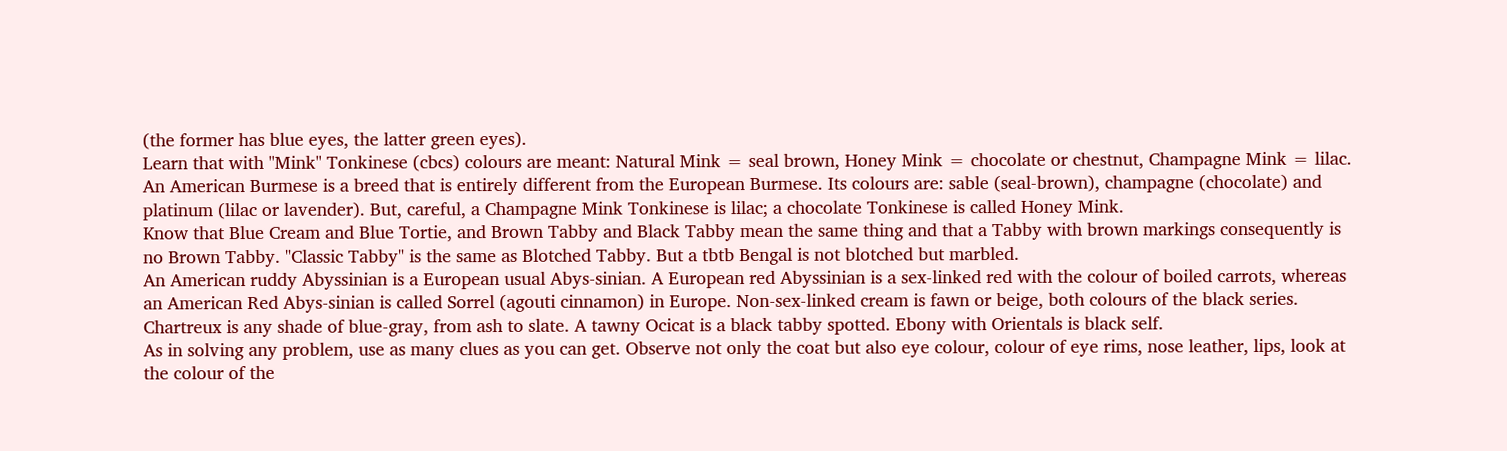(the former has blue eyes, the latter green eyes).
Learn that with "Mink" Tonkinese (cbcs) colours are meant: Natural Mink = seal brown, Honey Mink = chocolate or chestnut, Champagne Mink = lilac.
An American Burmese is a breed that is entirely different from the European Burmese. Its colours are: sable (seal-brown), champagne (chocolate) and platinum (lilac or lavender). But, careful, a Champagne Mink Tonkinese is lilac; a chocolate Tonkinese is called Honey Mink.
Know that Blue Cream and Blue Tortie, and Brown Tabby and Black Tabby mean the same thing and that a Tabby with brown markings consequently is no Brown Tabby. "Classic Tabby" is the same as Blotched Tabby. But a tbtb Bengal is not blotched but marbled.
An American ruddy Abyssinian is a European usual Abys-sinian. A European red Abyssinian is a sex-linked red with the colour of boiled carrots, whereas an American Red Abys-sinian is called Sorrel (agouti cinnamon) in Europe. Non-sex-linked cream is fawn or beige, both colours of the black series.
Chartreux is any shade of blue-gray, from ash to slate. A tawny Ocicat is a black tabby spotted. Ebony with Orientals is black self.
As in solving any problem, use as many clues as you can get. Observe not only the coat but also eye colour, colour of eye rims, nose leather, lips, look at the colour of the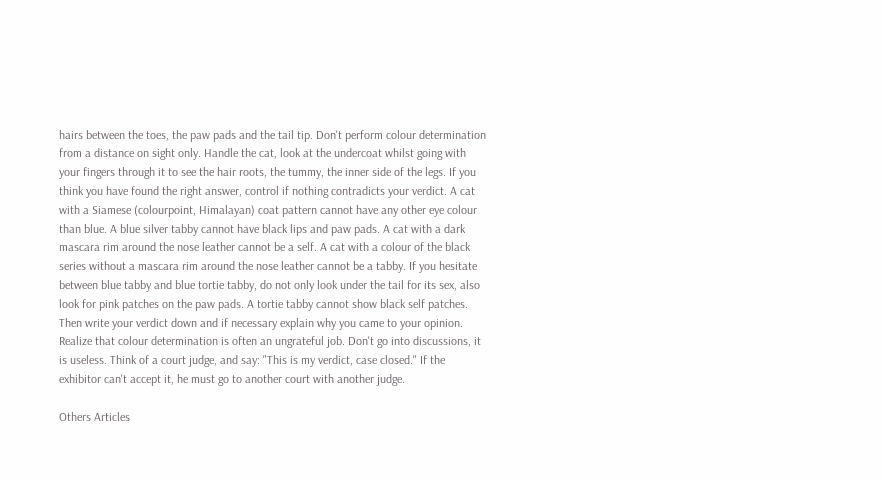hairs between the toes, the paw pads and the tail tip. Don't perform colour determination from a distance on sight only. Handle the cat, look at the undercoat whilst going with your fingers through it to see the hair roots, the tummy, the inner side of the legs. If you think you have found the right answer, control if nothing contradicts your verdict. A cat with a Siamese (colourpoint, Himalayan) coat pattern cannot have any other eye colour than blue. A blue silver tabby cannot have black lips and paw pads. A cat with a dark mascara rim around the nose leather cannot be a self. A cat with a colour of the black series without a mascara rim around the nose leather cannot be a tabby. If you hesitate between blue tabby and blue tortie tabby, do not only look under the tail for its sex, also look for pink patches on the paw pads. A tortie tabby cannot show black self patches.
Then write your verdict down and if necessary explain why you came to your opinion. Realize that colour determination is often an ungrateful job. Don't go into discussions, it is useless. Think of a court judge, and say: "This is my verdict, case closed." If the exhibitor can't accept it, he must go to another court with another judge.

Others Articles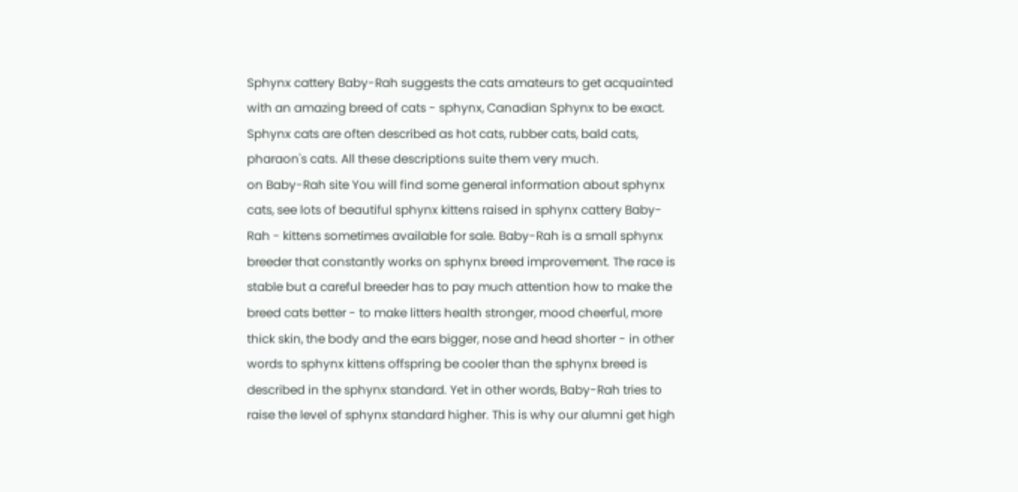Sphynx cattery Baby-Rah suggests the cats amateurs to get acquainted with an amazing breed of cats - sphynx, Canadian Sphynx to be exact. Sphynx cats are often described as hot cats, rubber cats, bald cats, pharaon's cats. All these descriptions suite them very much.
on Baby-Rah site You will find some general information about sphynx cats, see lots of beautiful sphynx kittens raised in sphynx cattery Baby-Rah - kittens sometimes available for sale. Baby-Rah is a small sphynx breeder that constantly works on sphynx breed improvement. The race is stable but a careful breeder has to pay much attention how to make the breed cats better - to make litters health stronger, mood cheerful, more thick skin, the body and the ears bigger, nose and head shorter - in other words to sphynx kittens offspring be cooler than the sphynx breed is described in the sphynx standard. Yet in other words, Baby-Rah tries to raise the level of sphynx standard higher. This is why our alumni get high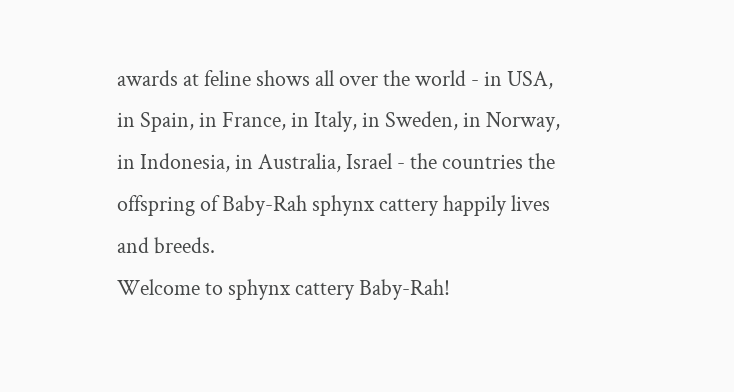awards at feline shows all over the world - in USA, in Spain, in France, in Italy, in Sweden, in Norway, in Indonesia, in Australia, Israel - the countries the offspring of Baby-Rah sphynx cattery happily lives and breeds.
Welcome to sphynx cattery Baby-Rah!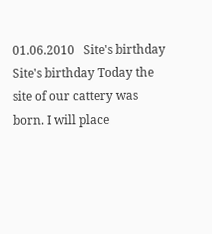01.06.2010   Site's birthday
Site's birthday Today the site of our cattery was born. I will place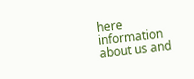here information about us and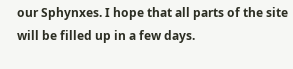our Sphynxes. I hope that all parts of the site will be filled up in a few days.